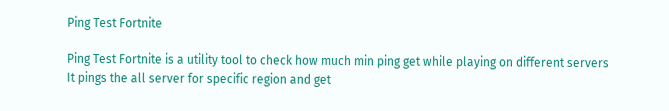Ping Test Fortnite

Ping Test Fortnite is a utility tool to check how much min ping get while playing on different servers
It pings the all server for specific region and get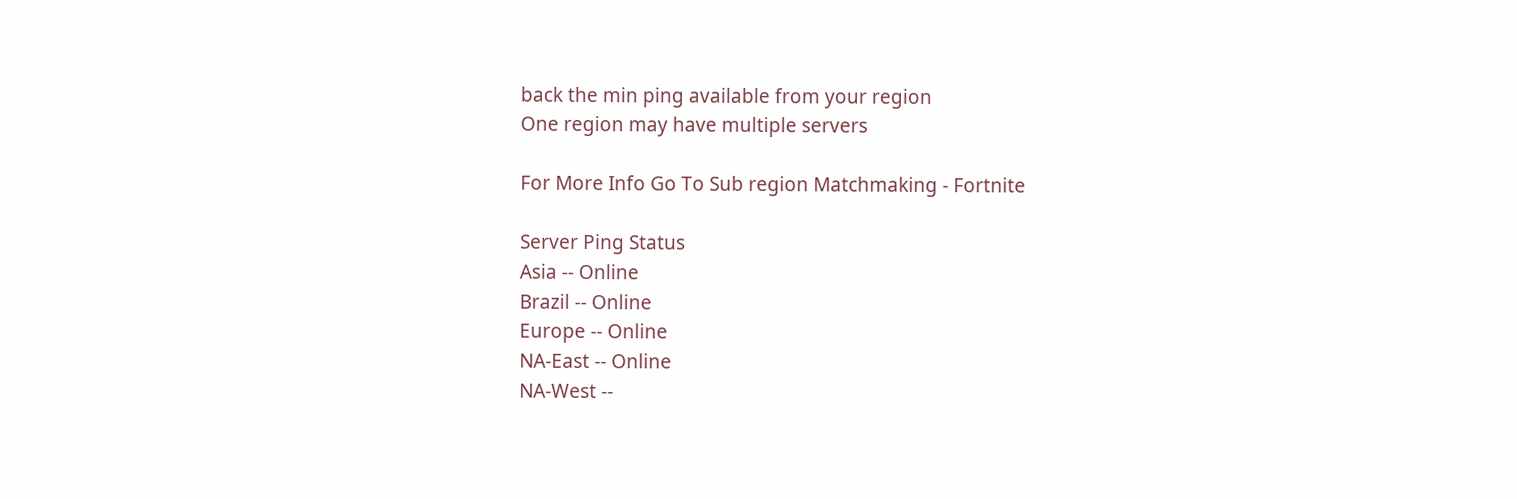back the min ping available from your region
One region may have multiple servers

For More Info Go To Sub region Matchmaking - Fortnite

Server Ping Status
Asia -- Online
Brazil -- Online
Europe -- Online
NA-East -- Online
NA-West --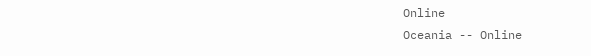Online
Oceania -- Online